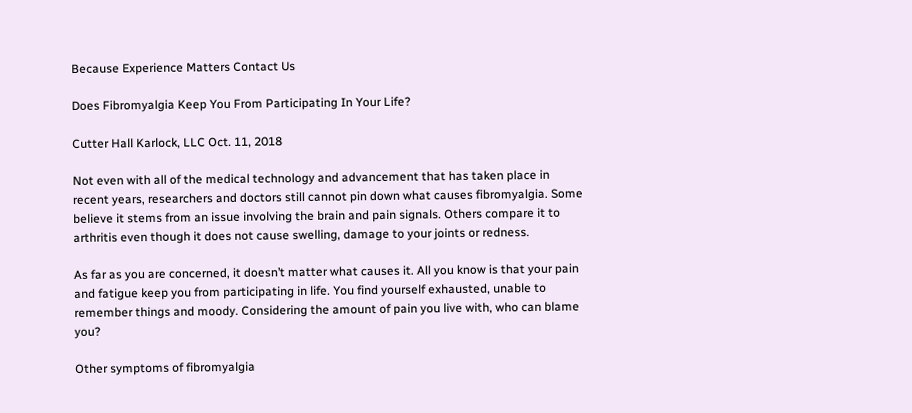Because Experience Matters Contact Us

Does Fibromyalgia Keep You From Participating In Your Life?

Cutter Hall Karlock, LLC Oct. 11, 2018

Not even with all of the medical technology and advancement that has taken place in recent years, researchers and doctors still cannot pin down what causes fibromyalgia. Some believe it stems from an issue involving the brain and pain signals. Others compare it to arthritis even though it does not cause swelling, damage to your joints or redness.

As far as you are concerned, it doesn’t matter what causes it. All you know is that your pain and fatigue keep you from participating in life. You find yourself exhausted, unable to remember things and moody. Considering the amount of pain you live with, who can blame you?

Other symptoms of fibromyalgia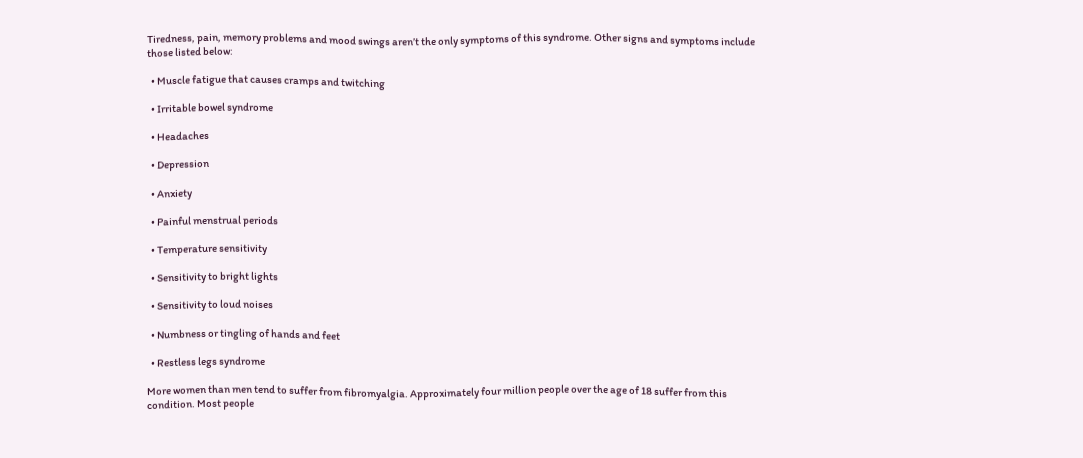Tiredness, pain, memory problems and mood swings aren’t the only symptoms of this syndrome. Other signs and symptoms include those listed below:

  • Muscle fatigue that causes cramps and twitching

  • Irritable bowel syndrome

  • Headaches

  • Depression

  • Anxiety

  • Painful menstrual periods

  • Temperature sensitivity

  • Sensitivity to bright lights

  • Sensitivity to loud noises

  • Numbness or tingling of hands and feet

  • Restless legs syndrome

More women than men tend to suffer from fibromyalgia. Approximately four million people over the age of 18 suffer from this condition. Most people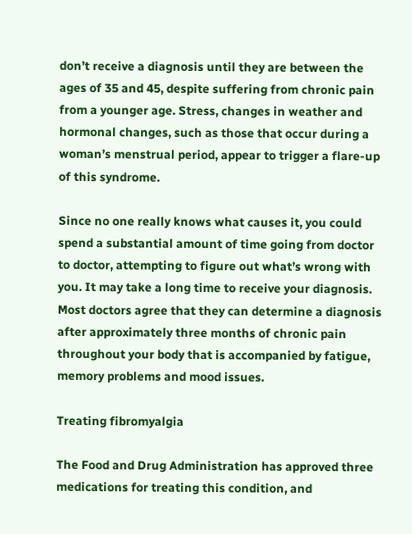don’t receive a diagnosis until they are between the ages of 35 and 45, despite suffering from chronic pain from a younger age. Stress, changes in weather and hormonal changes, such as those that occur during a woman’s menstrual period, appear to trigger a flare-up of this syndrome.

Since no one really knows what causes it, you could spend a substantial amount of time going from doctor to doctor, attempting to figure out what’s wrong with you. It may take a long time to receive your diagnosis. Most doctors agree that they can determine a diagnosis after approximately three months of chronic pain throughout your body that is accompanied by fatigue, memory problems and mood issues.

Treating fibromyalgia

The Food and Drug Administration has approved three medications for treating this condition, and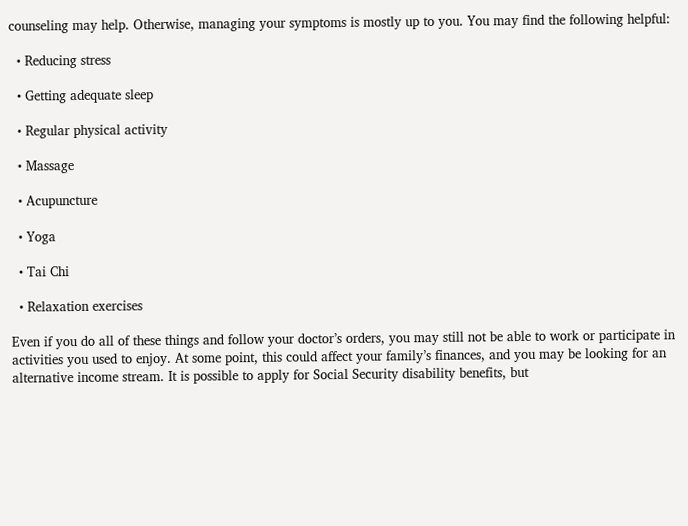counseling may help. Otherwise, managing your symptoms is mostly up to you. You may find the following helpful:

  • Reducing stress

  • Getting adequate sleep

  • Regular physical activity

  • Massage

  • Acupuncture

  • Yoga

  • Tai Chi

  • Relaxation exercises

Even if you do all of these things and follow your doctor’s orders, you may still not be able to work or participate in activities you used to enjoy. At some point, this could affect your family’s finances, and you may be looking for an alternative income stream. It is possible to apply for Social Security disability benefits, but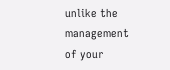unlike the management of your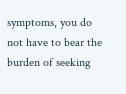symptoms, you do not have to bear the burden of seeking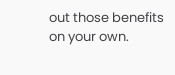out those benefits on your own.